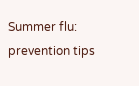Summer flu: prevention tips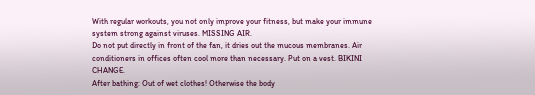With regular workouts, you not only improve your fitness, but make your immune system strong against viruses. MISSING AIR.
Do not put directly in front of the fan, it dries out the mucous membranes. Air conditioners in offices often cool more than necessary. Put on a vest. BIKINI CHANGE.
After bathing: Out of wet clothes! Otherwise the body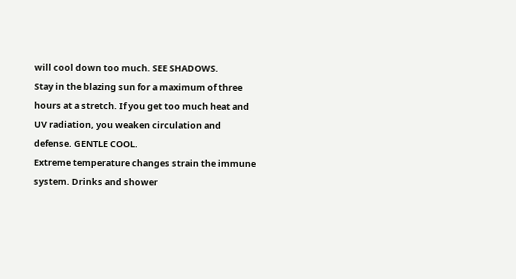will cool down too much. SEE SHADOWS.
Stay in the blazing sun for a maximum of three hours at a stretch. If you get too much heat and UV radiation, you weaken circulation and defense. GENTLE COOL.
Extreme temperature changes strain the immune system. Drinks and shower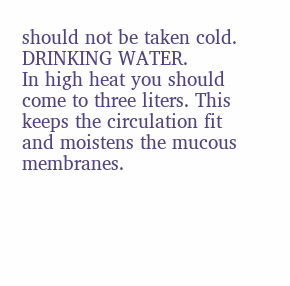should not be taken cold. DRINKING WATER.
In high heat you should come to three liters. This keeps the circulation fit and moistens the mucous membranes.